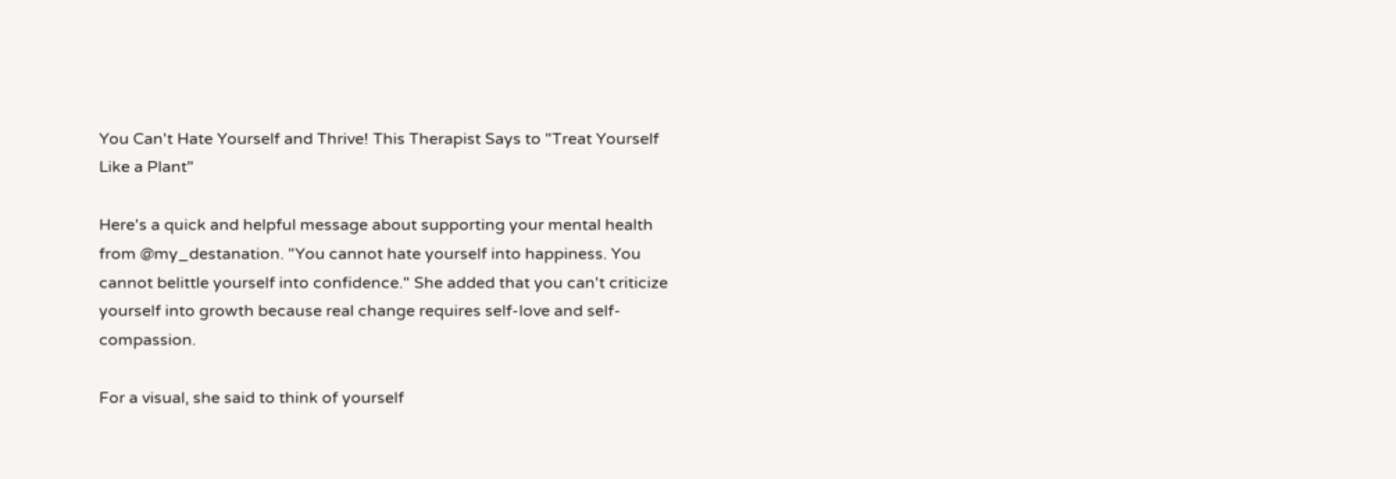You Can't Hate Yourself and Thrive! This Therapist Says to "Treat Yourself Like a Plant"

Here's a quick and helpful message about supporting your mental health from @my_destanation. "You cannot hate yourself into happiness. You cannot belittle yourself into confidence." She added that you can't criticize yourself into growth because real change requires self-love and self-compassion.

For a visual, she said to think of yourself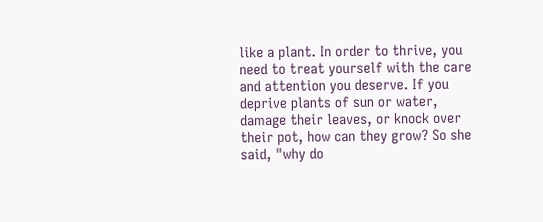like a plant. In order to thrive, you need to treat yourself with the care and attention you deserve. If you deprive plants of sun or water, damage their leaves, or knock over their pot, how can they grow? So she said, "why do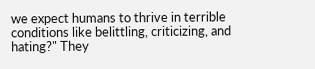we expect humans to thrive in terrible conditions like belittling, criticizing, and hating?" They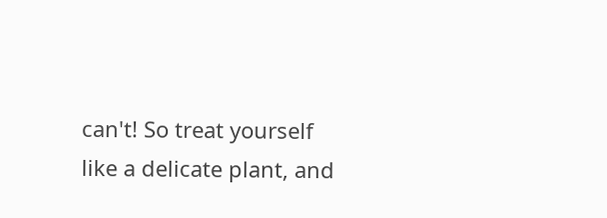can't! So treat yourself like a delicate plant, and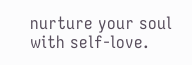nurture your soul with self-love.